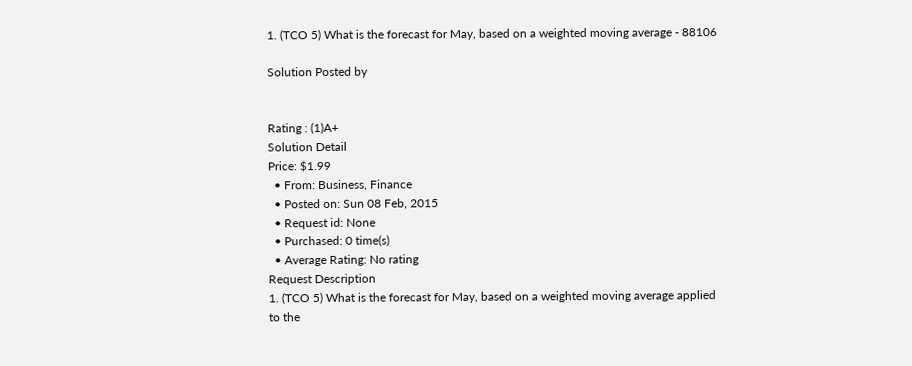1. (TCO 5) What is the forecast for May, based on a weighted moving average - 88106

Solution Posted by


Rating : (1)A+
Solution Detail
Price: $1.99
  • From: Business, Finance
  • Posted on: Sun 08 Feb, 2015
  • Request id: None
  • Purchased: 0 time(s)
  • Average Rating: No rating
Request Description
1. (TCO 5) What is the forecast for May, based on a weighted moving average applied to the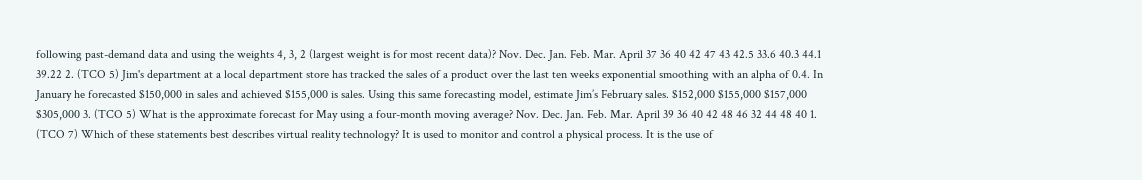following past-demand data and using the weights 4, 3, 2 (largest weight is for most recent data)? Nov. Dec. Jan. Feb. Mar. April 37 36 40 42 47 43 42.5 33.6 40.3 44.1 39.22 2. (TCO 5) Jim's department at a local department store has tracked the sales of a product over the last ten weeks exponential smoothing with an alpha of 0.4. In January he forecasted $150,000 in sales and achieved $155,000 is sales. Using this same forecasting model, estimate Jim’s February sales. $152,000 $155,000 $157,000 $305,000 3. (TCO 5) What is the approximate forecast for May using a four-month moving average? Nov. Dec. Jan. Feb. Mar. April 39 36 40 42 48 46 32 44 48 40 1. (TCO 7) Which of these statements best describes virtual reality technology? It is used to monitor and control a physical process. It is the use of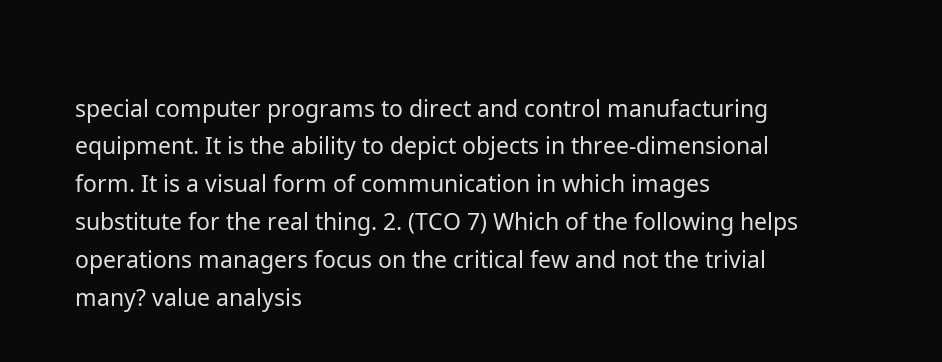special computer programs to direct and control manufacturing equipment. It is the ability to depict objects in three-dimensional form. It is a visual form of communication in which images substitute for the real thing. 2. (TCO 7) Which of the following helps operations managers focus on the critical few and not the trivial many? value analysis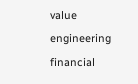value engineering financial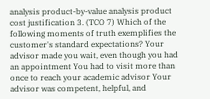analysis product-by-value analysis product cost justification 3. (TCO 7) Which of the following moments of truth exemplifies the customer's standard expectations? Your advisor made you wait, even though you had an appointment You had to visit more than once to reach your academic advisor Your advisor was competent, helpful, and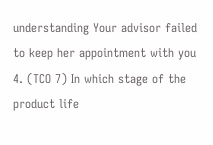understanding Your advisor failed to keep her appointment with you 4. (TCO 7) In which stage of the product life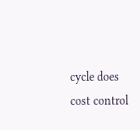cycle does cost control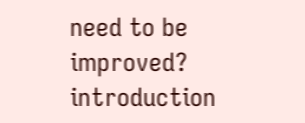need to be improved? introduction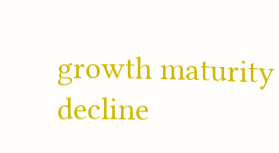growth maturity decline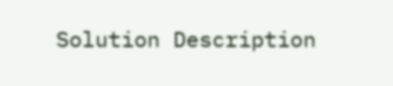Solution Description